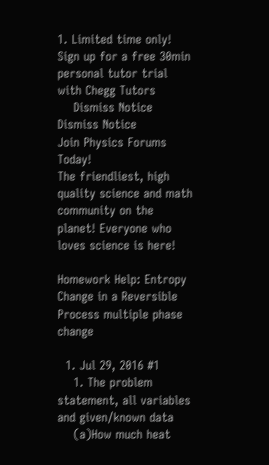1. Limited time only! Sign up for a free 30min personal tutor trial with Chegg Tutors
    Dismiss Notice
Dismiss Notice
Join Physics Forums Today!
The friendliest, high quality science and math community on the planet! Everyone who loves science is here!

Homework Help: Entropy Change in a Reversible Process multiple phase change

  1. Jul 29, 2016 #1
    1. The problem statement, all variables and given/known data
    (a)How much heat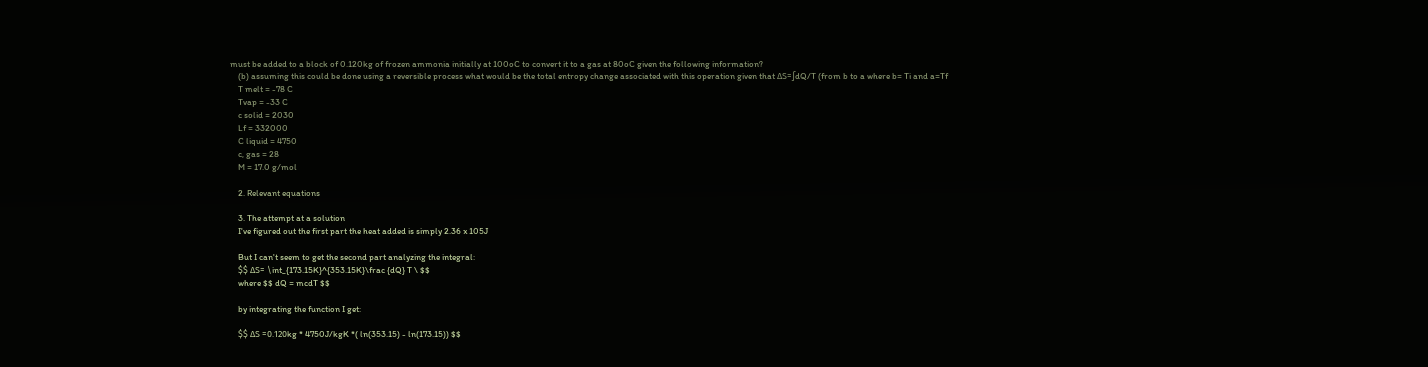must be added to a block of 0.120kg of frozen ammonia initially at 100oC to convert it to a gas at 80oC given the following information?
    (b) assuming this could be done using a reversible process what would be the total entropy change associated with this operation given that ΔS=∫dQ/T (from b to a where b= Ti and a=Tf
    T melt = -78 C
    Tvap = -33 C
    c solid = 2030
    Lf = 332000
    C liquid = 4750
    c, gas = 28
    M = 17.0 g/mol

    2. Relevant equations

    3. The attempt at a solution
    I've figured out the first part the heat added is simply 2.36 x 105J

    But I can't seem to get the second part analyzing the integral:
    $$ ΔS= \int_{173.15K}^{353.15K}\frac {dQ} T \ $$
    where $$ dQ = mcdT $$

    by integrating the function I get:

    $$ ΔS =0.120kg * 4750J/kgK *( ln(353.15) - ln(173.15)) $$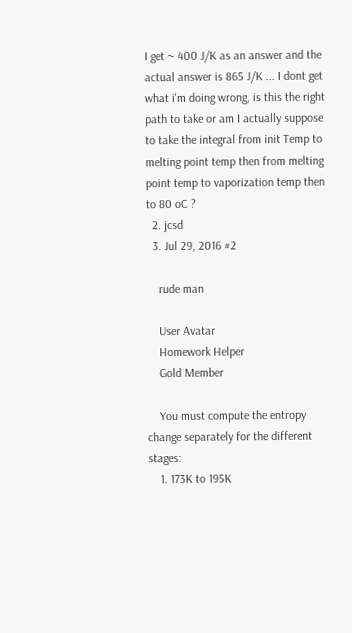I get ~ 400 J/K as an answer and the actual answer is 865 J/K ... I dont get what i'm doing wrong, is this the right path to take or am I actually suppose to take the integral from init Temp to melting point temp then from melting point temp to vaporization temp then to 80 oC ?
  2. jcsd
  3. Jul 29, 2016 #2

    rude man

    User Avatar
    Homework Helper
    Gold Member

    You must compute the entropy change separately for the different stages:
    1. 173K to 195K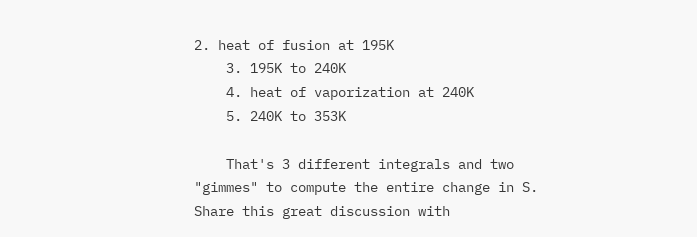2. heat of fusion at 195K
    3. 195K to 240K
    4. heat of vaporization at 240K
    5. 240K to 353K

    That's 3 different integrals and two "gimmes" to compute the entire change in S.
Share this great discussion with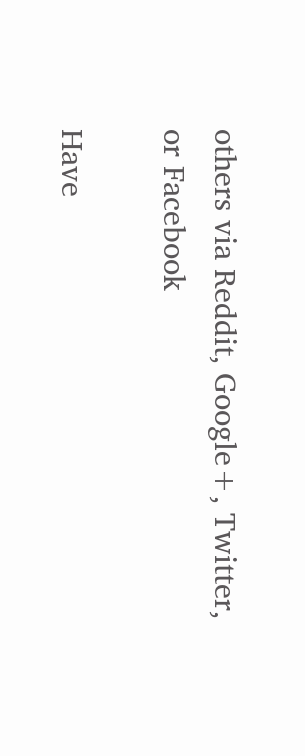others via Reddit, Google+, Twitter, or Facebook

Have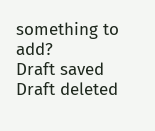something to add?
Draft saved Draft deleted